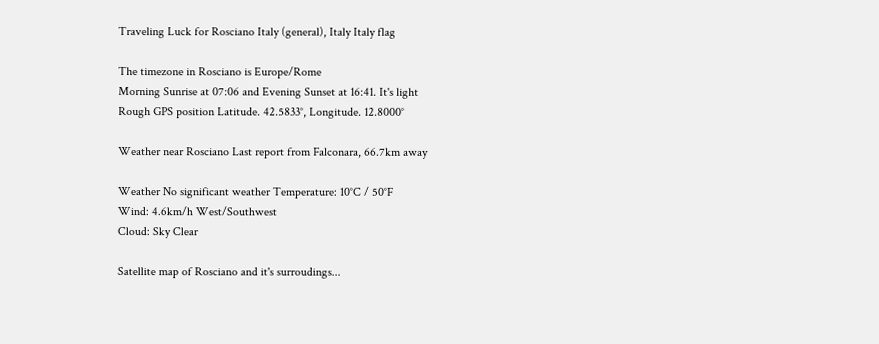Traveling Luck for Rosciano Italy (general), Italy Italy flag

The timezone in Rosciano is Europe/Rome
Morning Sunrise at 07:06 and Evening Sunset at 16:41. It's light
Rough GPS position Latitude. 42.5833°, Longitude. 12.8000°

Weather near Rosciano Last report from Falconara, 66.7km away

Weather No significant weather Temperature: 10°C / 50°F
Wind: 4.6km/h West/Southwest
Cloud: Sky Clear

Satellite map of Rosciano and it's surroudings...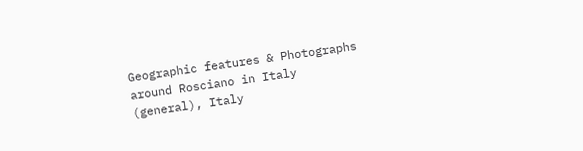Geographic features & Photographs around Rosciano in Italy (general), Italy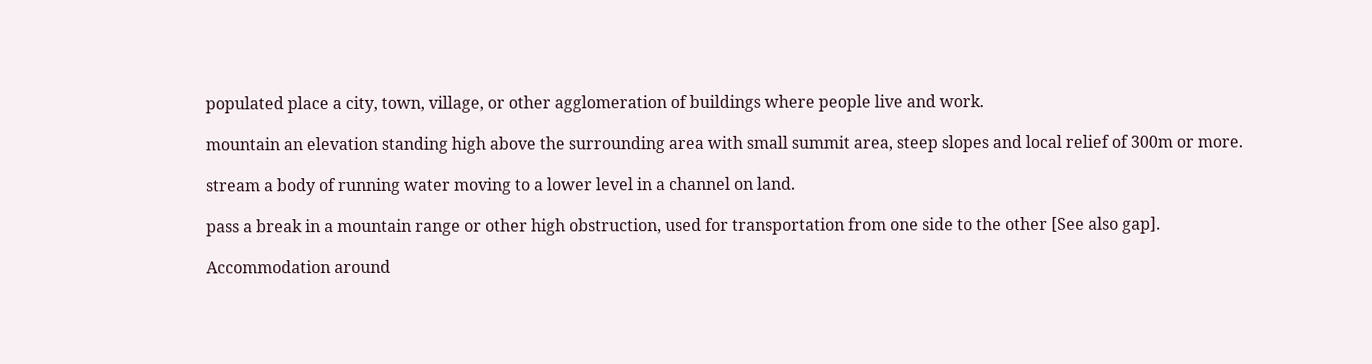populated place a city, town, village, or other agglomeration of buildings where people live and work.

mountain an elevation standing high above the surrounding area with small summit area, steep slopes and local relief of 300m or more.

stream a body of running water moving to a lower level in a channel on land.

pass a break in a mountain range or other high obstruction, used for transportation from one side to the other [See also gap].

Accommodation around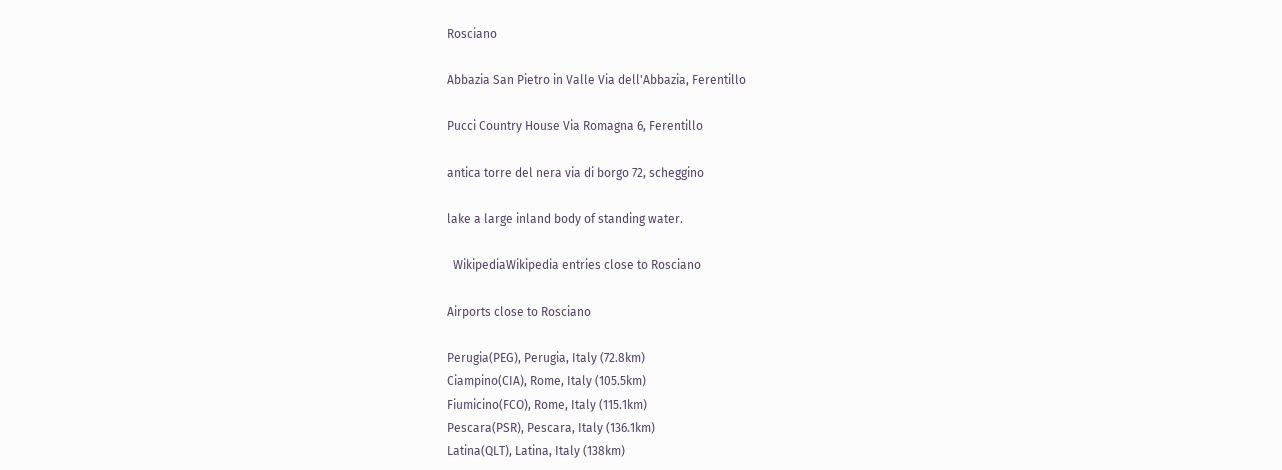Rosciano

Abbazia San Pietro in Valle Via dell'Abbazia, Ferentillo

Pucci Country House Via Romagna 6, Ferentillo

antica torre del nera via di borgo 72, scheggino

lake a large inland body of standing water.

  WikipediaWikipedia entries close to Rosciano

Airports close to Rosciano

Perugia(PEG), Perugia, Italy (72.8km)
Ciampino(CIA), Rome, Italy (105.5km)
Fiumicino(FCO), Rome, Italy (115.1km)
Pescara(PSR), Pescara, Italy (136.1km)
Latina(QLT), Latina, Italy (138km)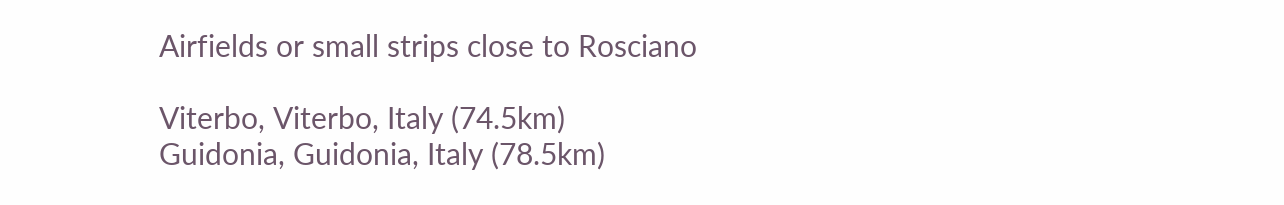Airfields or small strips close to Rosciano

Viterbo, Viterbo, Italy (74.5km)
Guidonia, Guidonia, Italy (78.5km)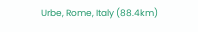Urbe, Rome, Italy (88.4km)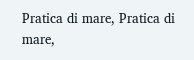Pratica di mare, Pratica di mare,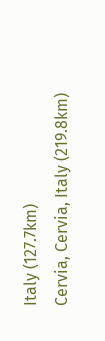Italy (127.7km)
Cervia, Cervia, Italy (219.8km)